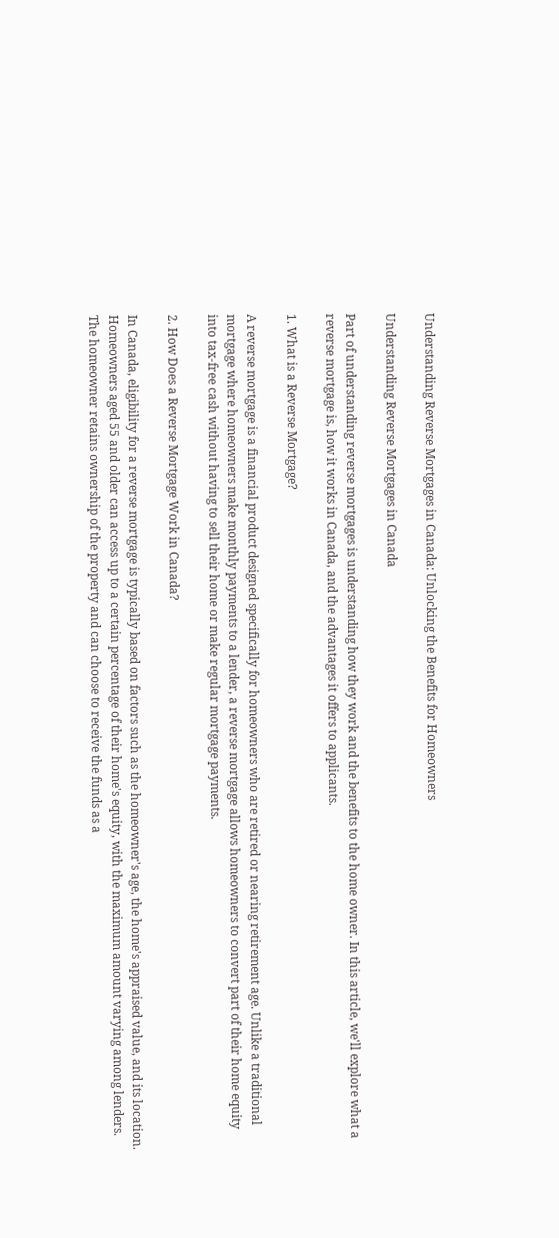Understanding Reverse Mortgages in Canada: Unlocking the Benefits for Homeowners

Understanding Reverse Mortgages in Canada

Part of understanding reverse mortgages is understanding how they work and the benefits to the home owner. In this article, we'll explore what a reverse mortgage is, how it works in Canada, and the advantages it offers to applicants.

1. What is a Reverse Mortgage?

A reverse mortgage is a financial product designed specifically for homeowners who are retired or nearing retirement age. Unlike a traditional mortgage where homeowners make monthly payments to a lender, a reverse mortgage allows homeowners to convert part of their home equity into tax-free cash without having to sell their home or make regular mortgage payments.

2. How Does a Reverse Mortgage Work in Canada?

In Canada, eligibility for a reverse mortgage is typically based on factors such as the homeowner's age, the home's appraised value, and its location. Homeowners aged 55 and older can access up to a certain percentage of their home's equity, with the maximum amount varying among lenders. The homeowner retains ownership of the property and can choose to receive the funds as a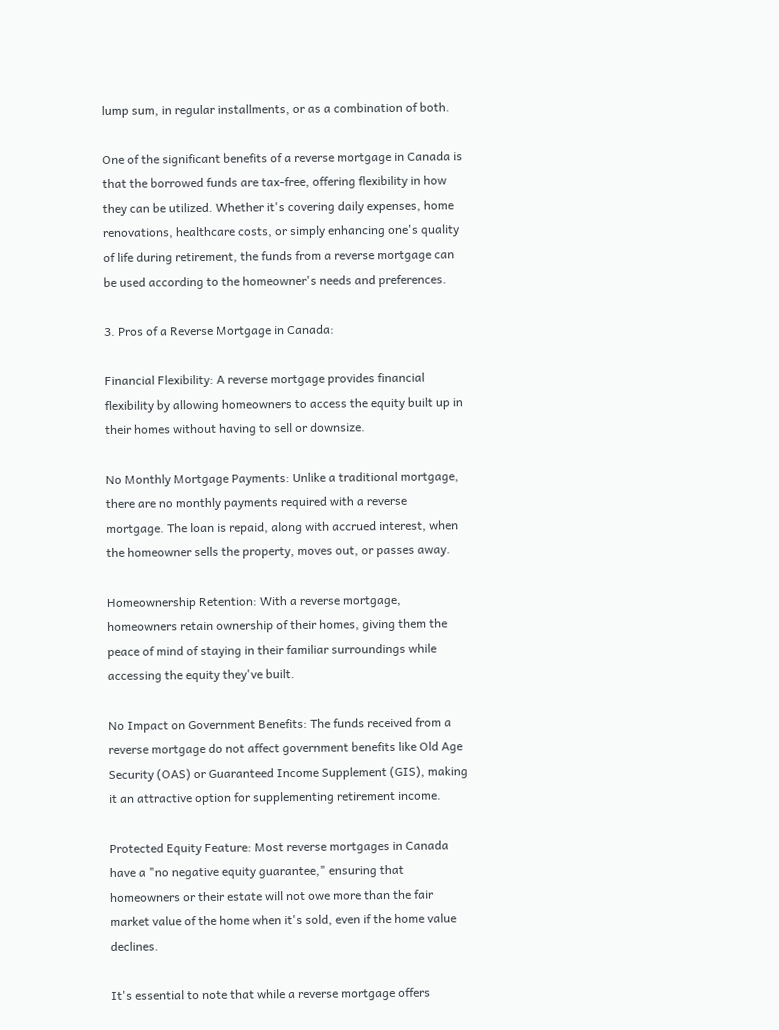lump sum, in regular installments, or as a combination of both.

One of the significant benefits of a reverse mortgage in Canada is that the borrowed funds are tax-free, offering flexibility in how they can be utilized. Whether it's covering daily expenses, home renovations, healthcare costs, or simply enhancing one's quality of life during retirement, the funds from a reverse mortgage can be used according to the homeowner's needs and preferences.

3. Pros of a Reverse Mortgage in Canada:

Financial Flexibility: A reverse mortgage provides financial flexibility by allowing homeowners to access the equity built up in their homes without having to sell or downsize.

No Monthly Mortgage Payments: Unlike a traditional mortgage, there are no monthly payments required with a reverse mortgage. The loan is repaid, along with accrued interest, when the homeowner sells the property, moves out, or passes away.

Homeownership Retention: With a reverse mortgage, homeowners retain ownership of their homes, giving them the peace of mind of staying in their familiar surroundings while accessing the equity they've built.

No Impact on Government Benefits: The funds received from a reverse mortgage do not affect government benefits like Old Age Security (OAS) or Guaranteed Income Supplement (GIS), making it an attractive option for supplementing retirement income.

Protected Equity Feature: Most reverse mortgages in Canada have a "no negative equity guarantee," ensuring that homeowners or their estate will not owe more than the fair market value of the home when it's sold, even if the home value declines.

It's essential to note that while a reverse mortgage offers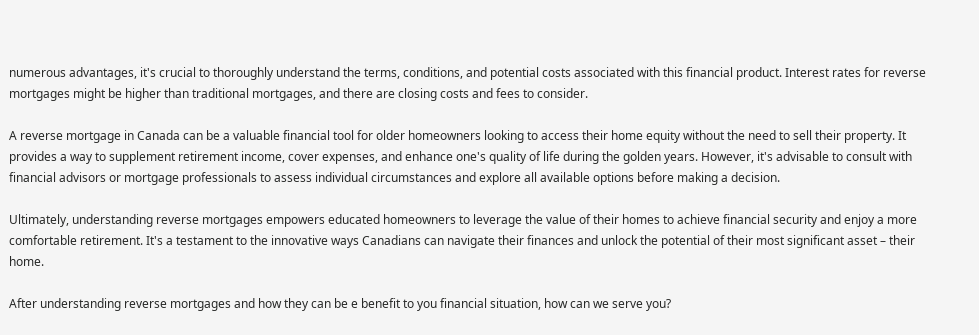numerous advantages, it's crucial to thoroughly understand the terms, conditions, and potential costs associated with this financial product. Interest rates for reverse mortgages might be higher than traditional mortgages, and there are closing costs and fees to consider.

A reverse mortgage in Canada can be a valuable financial tool for older homeowners looking to access their home equity without the need to sell their property. It provides a way to supplement retirement income, cover expenses, and enhance one's quality of life during the golden years. However, it's advisable to consult with financial advisors or mortgage professionals to assess individual circumstances and explore all available options before making a decision.

Ultimately, understanding reverse mortgages empowers educated homeowners to leverage the value of their homes to achieve financial security and enjoy a more comfortable retirement. It's a testament to the innovative ways Canadians can navigate their finances and unlock the potential of their most significant asset – their home.

After understanding reverse mortgages and how they can be e benefit to you financial situation, how can we serve you?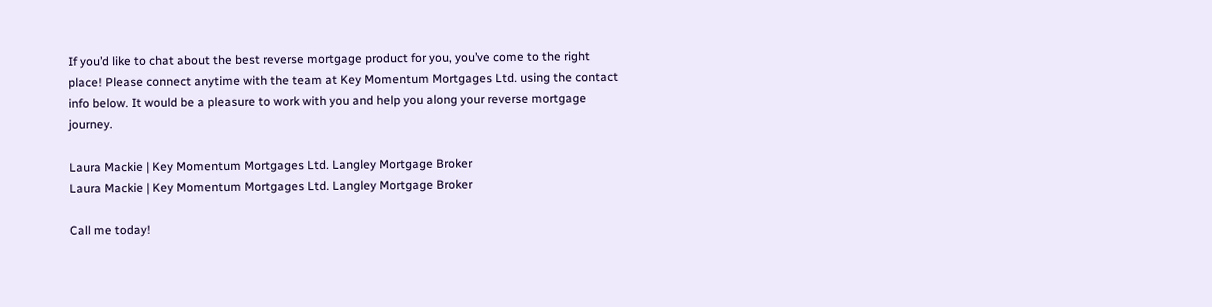If you’d like to chat about the best reverse mortgage product for you, you’ve come to the right place! Please connect anytime with the team at Key Momentum Mortgages Ltd. using the contact info below. It would be a pleasure to work with you and help you along your reverse mortgage journey.

Laura Mackie | Key Momentum Mortgages Ltd. Langley Mortgage Broker
Laura Mackie | Key Momentum Mortgages Ltd. Langley Mortgage Broker

Call me today!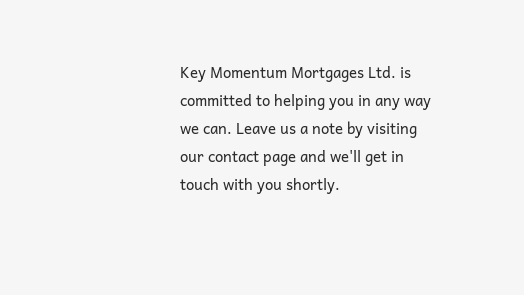Key Momentum Mortgages Ltd. is committed to helping you in any way we can. Leave us a note by visiting our contact page and we'll get in touch with you shortly.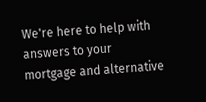We're here to help with answers to your mortgage and alternative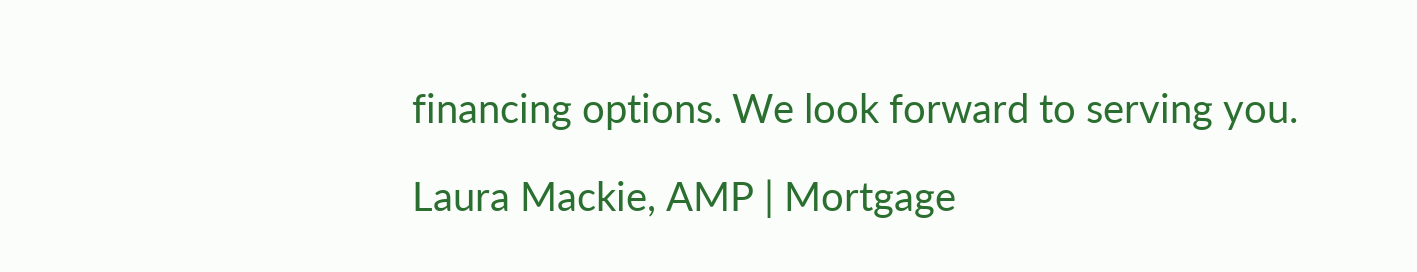financing options. We look forward to serving you.

Laura Mackie, AMP | Mortgage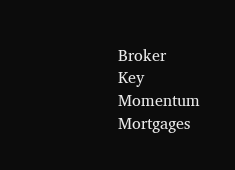Broker
Key Momentum Mortgages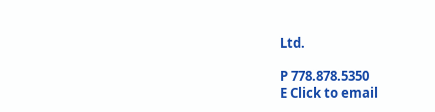Ltd.

P 778.878.5350
E Click to email